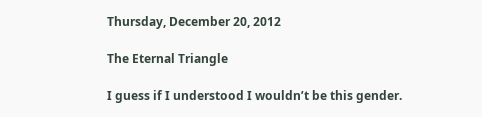Thursday, December 20, 2012

The Eternal Triangle

I guess if I understood I wouldn’t be this gender.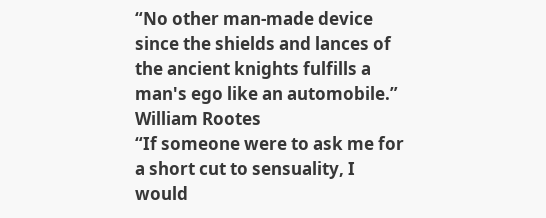“No other man-made device since the shields and lances of the ancient knights fulfills a man's ego like an automobile.” William Rootes
“If someone were to ask me for a short cut to sensuality, I would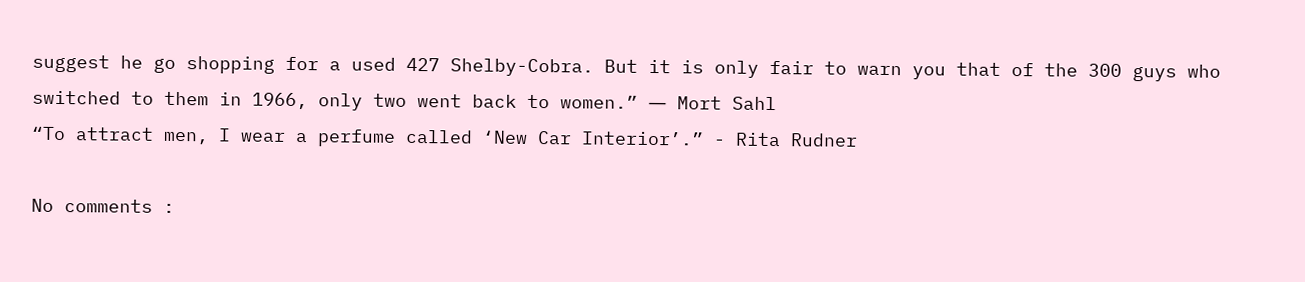suggest he go shopping for a used 427 Shelby-Cobra. But it is only fair to warn you that of the 300 guys who switched to them in 1966, only two went back to women.” ― Mort Sahl
“To attract men, I wear a perfume called ‘New Car Interior’.” - Rita Rudner

No comments :